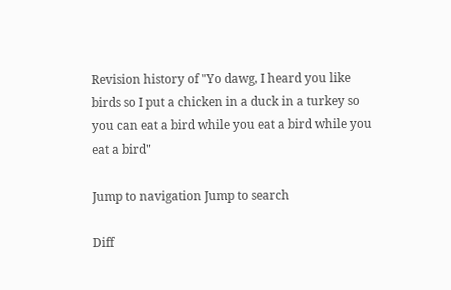Revision history of "Yo dawg, I heard you like birds so I put a chicken in a duck in a turkey so you can eat a bird while you eat a bird while you eat a bird"

Jump to navigation Jump to search

Diff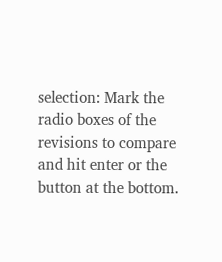selection: Mark the radio boxes of the revisions to compare and hit enter or the button at the bottom.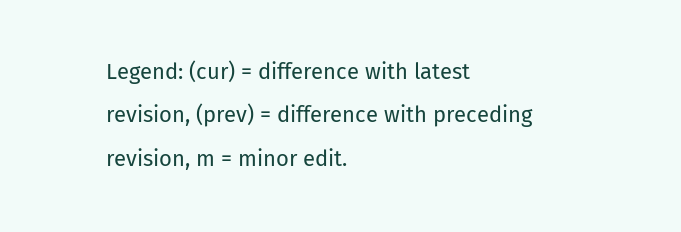Legend: (cur) = difference with latest revision, (prev) = difference with preceding revision, m = minor edit.